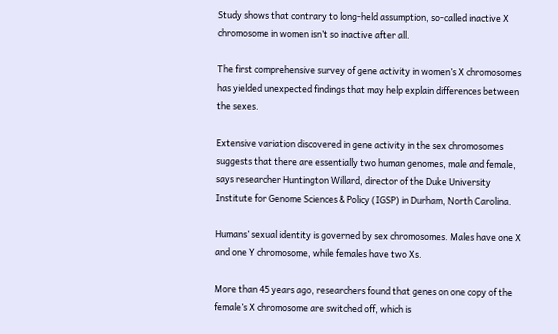Study shows that contrary to long-held assumption, so-called inactive X chromosome in women isn’t so inactive after all.

The first comprehensive survey of gene activity in women’s X chromosomes has yielded unexpected findings that may help explain differences between the sexes.

Extensive variation discovered in gene activity in the sex chromosomes suggests that there are essentially two human genomes, male and female, says researcher Huntington Willard, director of the Duke University Institute for Genome Sciences & Policy (IGSP) in Durham, North Carolina.

Humans’ sexual identity is governed by sex chromosomes. Males have one X and one Y chromosome, while females have two Xs.

More than 45 years ago, researchers found that genes on one copy of the female’s X chromosome are switched off, which is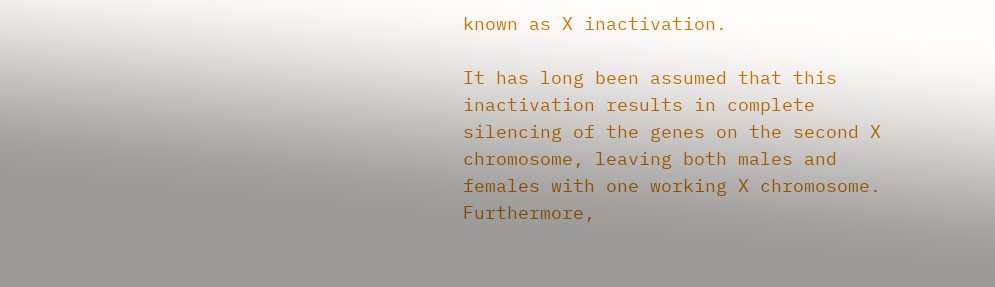known as X inactivation.

It has long been assumed that this inactivation results in complete silencing of the genes on the second X chromosome, leaving both males and females with one working X chromosome. Furthermore,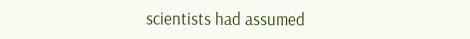scientists had assumed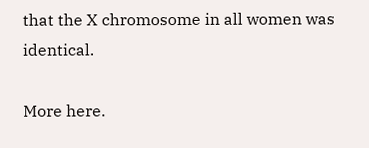that the X chromosome in all women was identical.

More here.